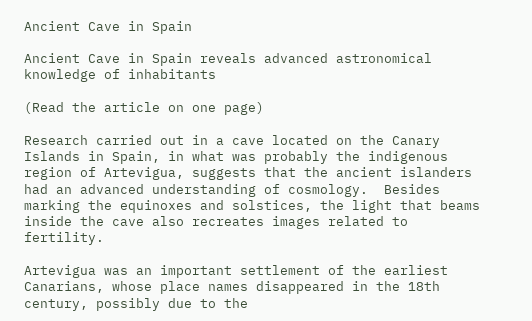Ancient Cave in Spain

Ancient Cave in Spain reveals advanced astronomical knowledge of inhabitants

(Read the article on one page)

Research carried out in a cave located on the Canary Islands in Spain, in what was probably the indigenous region of Artevigua, suggests that the ancient islanders had an advanced understanding of cosmology.  Besides marking the equinoxes and solstices, the light that beams inside the cave also recreates images related to fertility.

Artevigua was an important settlement of the earliest Canarians, whose place names disappeared in the 18th century, possibly due to the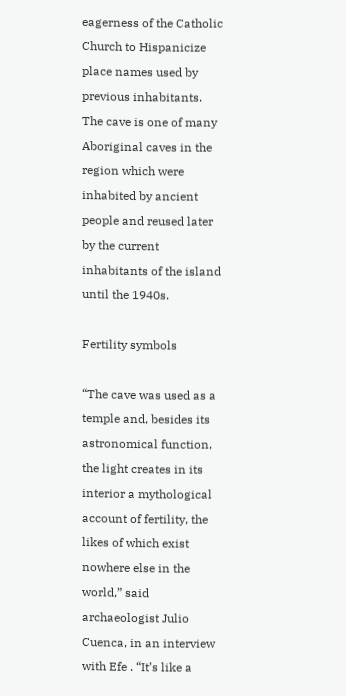eagerness of the Catholic Church to Hispanicize place names used by previous inhabitants. The cave is one of many Aboriginal caves in the region which were inhabited by ancient people and reused later by the current inhabitants of the island until the 1940s.

Fertility symbols

“The cave was used as a temple and, besides its astronomical function, the light creates in its interior a mythological account of fertility, the likes of which exist nowhere else in the world,” said archaeologist Julio Cuenca, in an interview with Efe . “It’s like a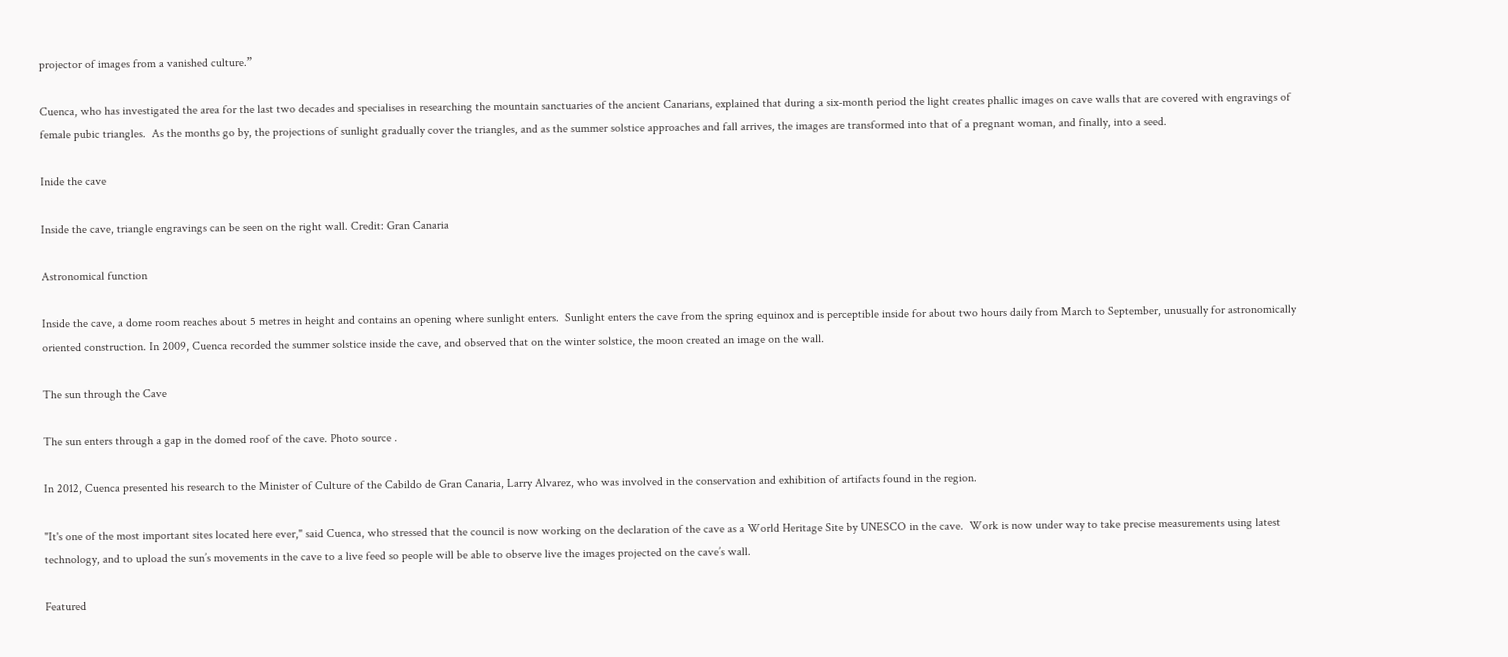projector of images from a vanished culture.”

Cuenca, who has investigated the area for the last two decades and specialises in researching the mountain sanctuaries of the ancient Canarians, explained that during a six-month period the light creates phallic images on cave walls that are covered with engravings of female pubic triangles.  As the months go by, the projections of sunlight gradually cover the triangles, and as the summer solstice approaches and fall arrives, the images are transformed into that of a pregnant woman, and finally, into a seed.

Inide the cave

Inside the cave, triangle engravings can be seen on the right wall. Credit: Gran Canaria

Astronomical function

Inside the cave, a dome room reaches about 5 metres in height and contains an opening where sunlight enters.  Sunlight enters the cave from the spring equinox and is perceptible inside for about two hours daily from March to September, unusually for astronomically oriented construction. In 2009, Cuenca recorded the summer solstice inside the cave, and observed that on the winter solstice, the moon created an image on the wall.

The sun through the Cave

The sun enters through a gap in the domed roof of the cave. Photo source .

In 2012, Cuenca presented his research to the Minister of Culture of the Cabildo de Gran Canaria, Larry Alvarez, who was involved in the conservation and exhibition of artifacts found in the region.

"It's one of the most important sites located here ever," said Cuenca, who stressed that the council is now working on the declaration of the cave as a World Heritage Site by UNESCO in the cave.  Work is now under way to take precise measurements using latest technology, and to upload the sun’s movements in the cave to a live feed so people will be able to observe live the images projected on the cave’s wall.

Featured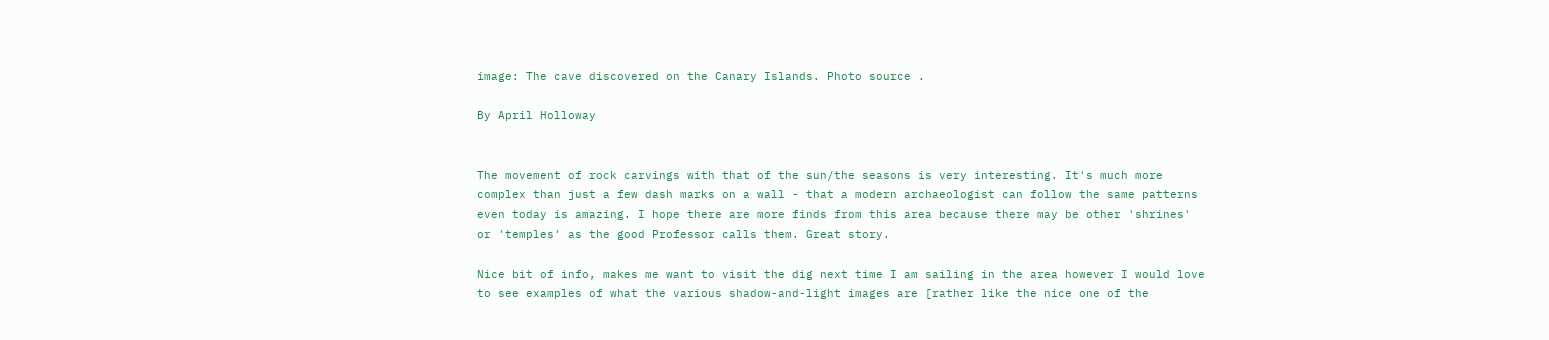image: The cave discovered on the Canary Islands. Photo source .

By April Holloway


The movement of rock carvings with that of the sun/the seasons is very interesting. It's much more complex than just a few dash marks on a wall - that a modern archaeologist can follow the same patterns even today is amazing. I hope there are more finds from this area because there may be other 'shrines' or 'temples' as the good Professor calls them. Great story.

Nice bit of info, makes me want to visit the dig next time I am sailing in the area however I would love to see examples of what the various shadow-and-light images are [rather like the nice one of the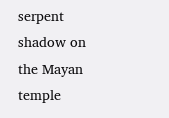serpent shadow on the Mayan temple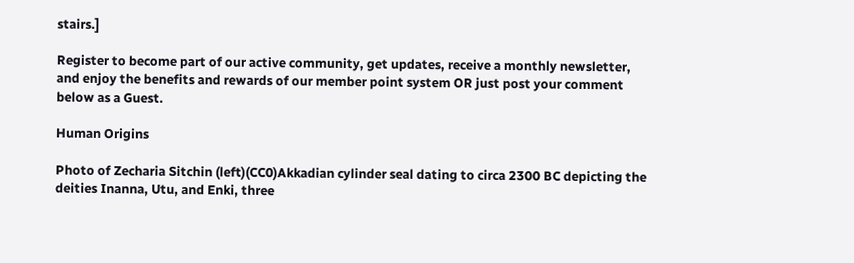stairs.]

Register to become part of our active community, get updates, receive a monthly newsletter, and enjoy the benefits and rewards of our member point system OR just post your comment below as a Guest.

Human Origins

Photo of Zecharia Sitchin (left)(CC0)Akkadian cylinder seal dating to circa 2300 BC depicting the deities Inanna, Utu, and Enki, three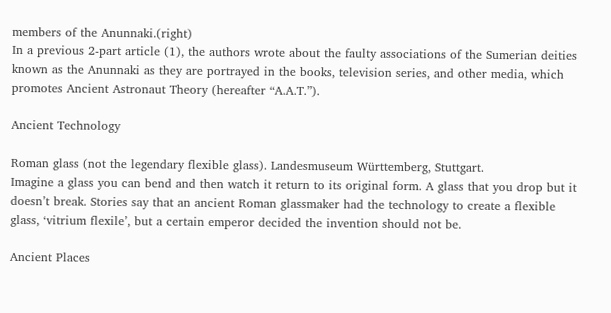members of the Anunnaki.(right)
In a previous 2-part article (1), the authors wrote about the faulty associations of the Sumerian deities known as the Anunnaki as they are portrayed in the books, television series, and other media, which promotes Ancient Astronaut Theory (hereafter “A.A.T.”).

Ancient Technology

Roman glass (not the legendary flexible glass). Landesmuseum Württemberg, Stuttgart.
Imagine a glass you can bend and then watch it return to its original form. A glass that you drop but it doesn’t break. Stories say that an ancient Roman glassmaker had the technology to create a flexible glass, ‘vitrium flexile’, but a certain emperor decided the invention should not be.

Ancient Places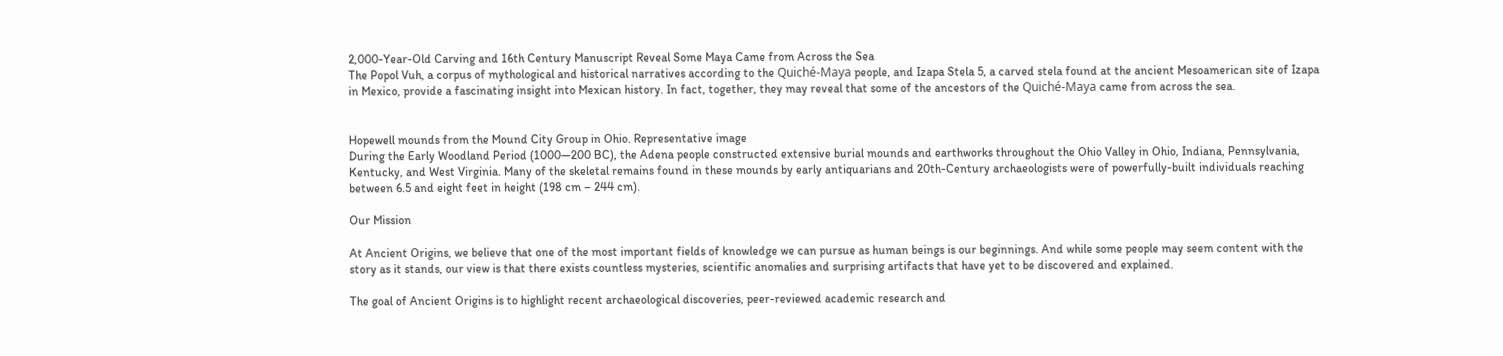2,000-Year-Old Carving and 16th Century Manuscript Reveal Some Maya Came from Across the Sea
The Popol Vuh, a corpus of mythological and historical narratives according to the Quiché-Maya people, and Izapa Stela 5, a carved stela found at the ancient Mesoamerican site of Izapa in Mexico, provide a fascinating insight into Mexican history. In fact, together, they may reveal that some of the ancestors of the Quiché-Maya came from across the sea.


Hopewell mounds from the Mound City Group in Ohio. Representative image
During the Early Woodland Period (1000—200 BC), the Adena people constructed extensive burial mounds and earthworks throughout the Ohio Valley in Ohio, Indiana, Pennsylvania, Kentucky, and West Virginia. Many of the skeletal remains found in these mounds by early antiquarians and 20th-Century archaeologists were of powerfully-built individuals reaching between 6.5 and eight feet in height (198 cm – 244 cm).

Our Mission

At Ancient Origins, we believe that one of the most important fields of knowledge we can pursue as human beings is our beginnings. And while some people may seem content with the story as it stands, our view is that there exists countless mysteries, scientific anomalies and surprising artifacts that have yet to be discovered and explained.

The goal of Ancient Origins is to highlight recent archaeological discoveries, peer-reviewed academic research and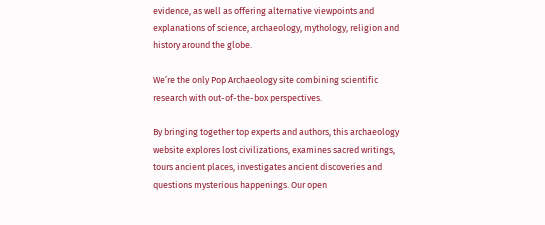evidence, as well as offering alternative viewpoints and explanations of science, archaeology, mythology, religion and history around the globe.

We’re the only Pop Archaeology site combining scientific research with out-of-the-box perspectives.

By bringing together top experts and authors, this archaeology website explores lost civilizations, examines sacred writings, tours ancient places, investigates ancient discoveries and questions mysterious happenings. Our open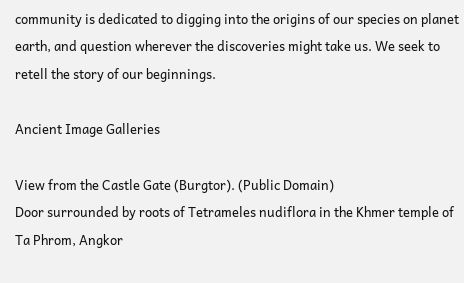community is dedicated to digging into the origins of our species on planet earth, and question wherever the discoveries might take us. We seek to retell the story of our beginnings.

Ancient Image Galleries

View from the Castle Gate (Burgtor). (Public Domain)
Door surrounded by roots of Tetrameles nudiflora in the Khmer temple of Ta Phrom, Angkor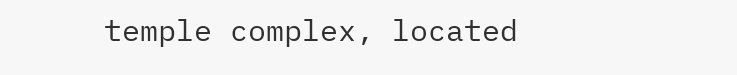temple complex, located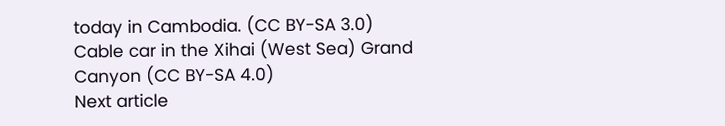today in Cambodia. (CC BY-SA 3.0)
Cable car in the Xihai (West Sea) Grand Canyon (CC BY-SA 4.0)
Next article